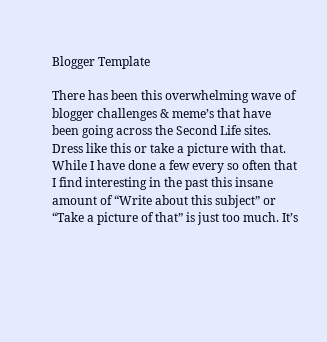Blogger Template

There has been this overwhelming wave of blogger challenges & meme’s that have been going across the Second Life sites. Dress like this or take a picture with that.  While I have done a few every so often that I find interesting in the past this insane amount of “Write about this subject” or “Take a picture of that” is just too much. It’s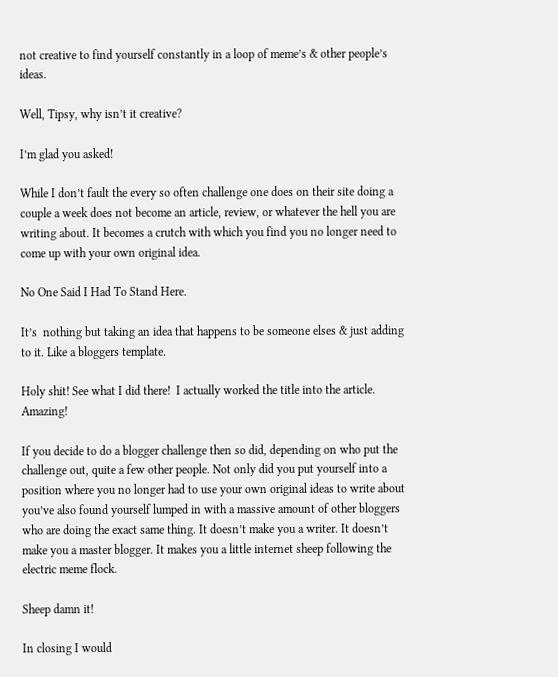not creative to find yourself constantly in a loop of meme’s & other people’s ideas.

Well, Tipsy, why isn’t it creative?

I’m glad you asked!

While I don’t fault the every so often challenge one does on their site doing a couple a week does not become an article, review, or whatever the hell you are writing about. It becomes a crutch with which you find you no longer need to come up with your own original idea.

No One Said I Had To Stand Here.

It’s  nothing but taking an idea that happens to be someone elses & just adding to it. Like a bloggers template.

Holy shit! See what I did there!  I actually worked the title into the article. Amazing!

If you decide to do a blogger challenge then so did, depending on who put the challenge out, quite a few other people. Not only did you put yourself into a position where you no longer had to use your own original ideas to write about you’ve also found yourself lumped in with a massive amount of other bloggers who are doing the exact same thing. It doesn’t make you a writer. It doesn’t make you a master blogger. It makes you a little internet sheep following the electric meme flock.

Sheep damn it!

In closing I would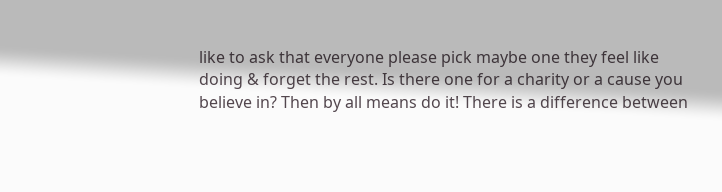like to ask that everyone please pick maybe one they feel like doing & forget the rest. Is there one for a charity or a cause you believe in? Then by all means do it! There is a difference between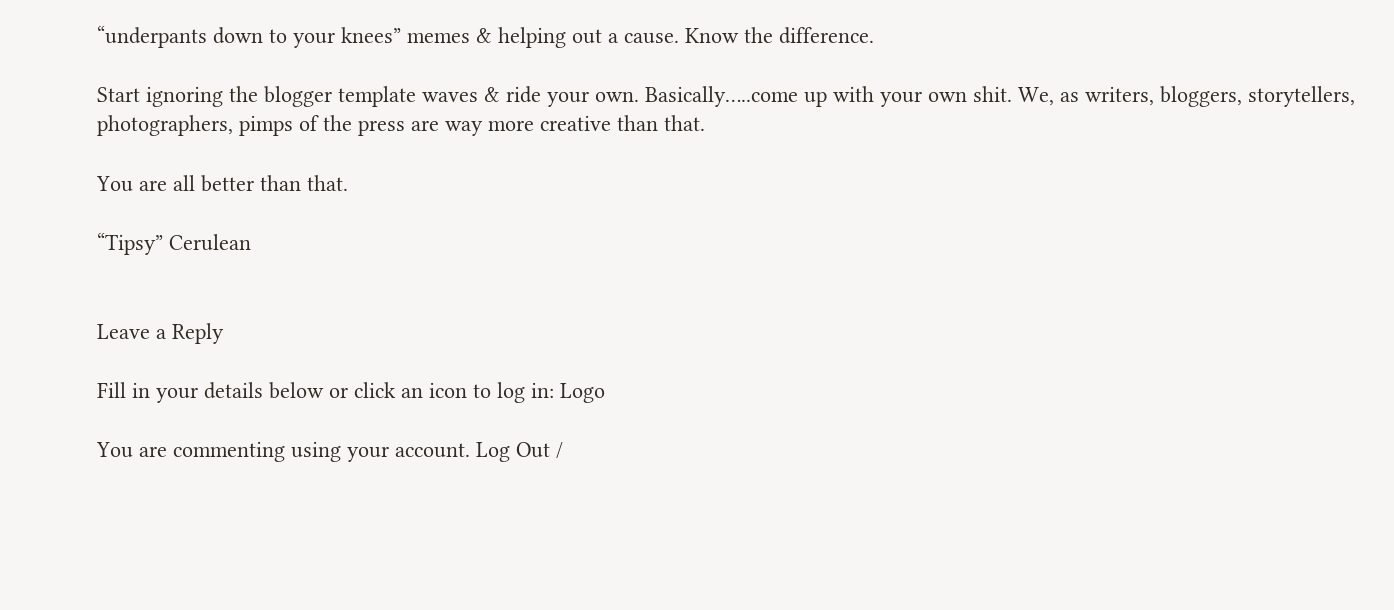“underpants down to your knees” memes & helping out a cause. Know the difference.

Start ignoring the blogger template waves & ride your own. Basically…..come up with your own shit. We, as writers, bloggers, storytellers, photographers, pimps of the press are way more creative than that.

You are all better than that.

“Tipsy” Cerulean


Leave a Reply

Fill in your details below or click an icon to log in: Logo

You are commenting using your account. Log Out /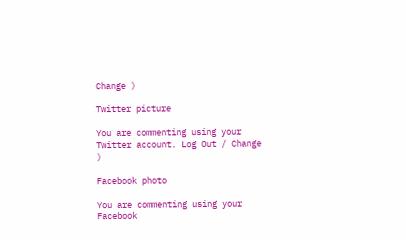Change )

Twitter picture

You are commenting using your Twitter account. Log Out / Change )

Facebook photo

You are commenting using your Facebook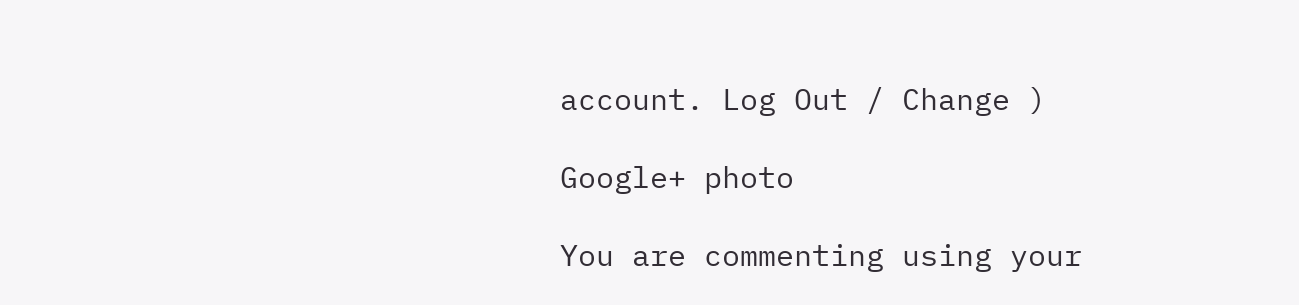account. Log Out / Change )

Google+ photo

You are commenting using your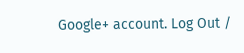Google+ account. Log Out /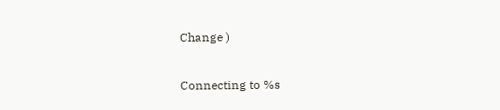Change )

Connecting to %s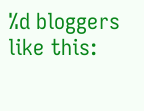%d bloggers like this: